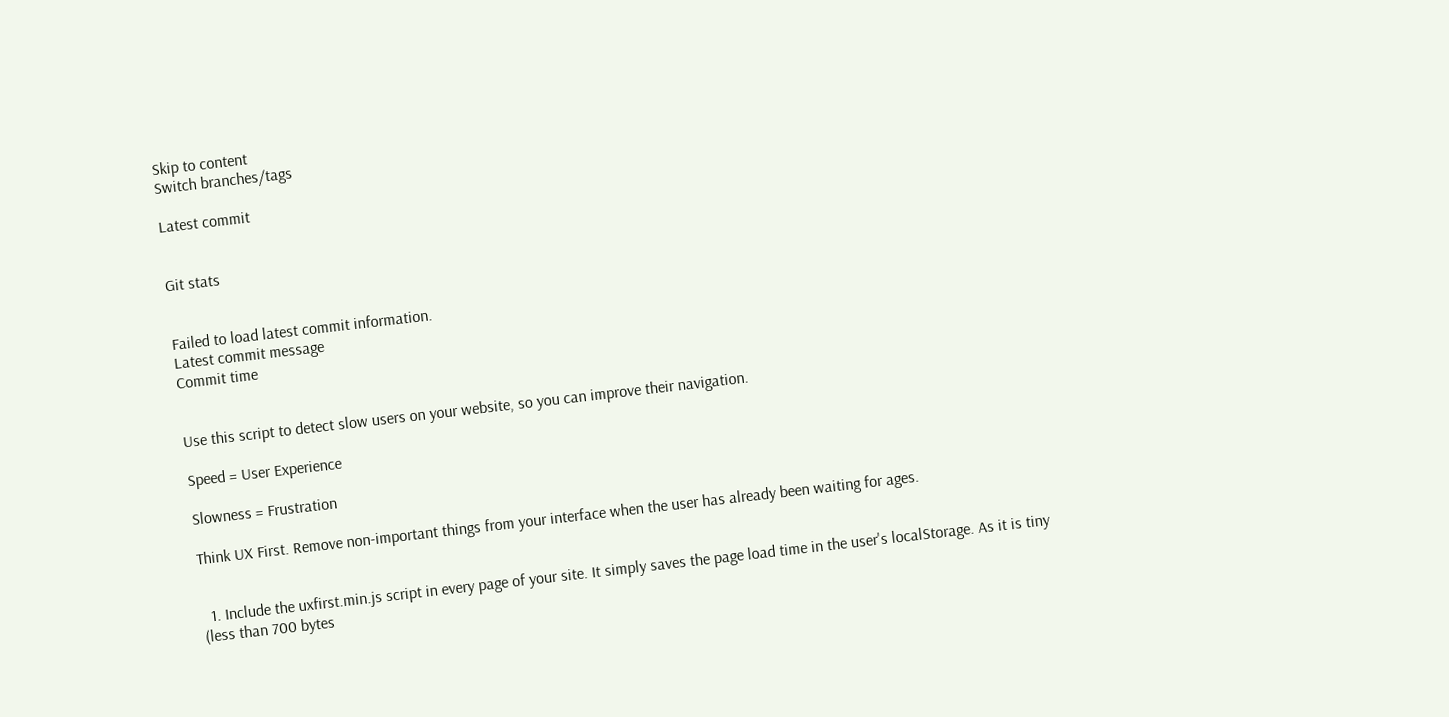Skip to content
Switch branches/tags

Latest commit


Git stats


Failed to load latest commit information.
Latest commit message
Commit time


Use this script to detect slow users on your website, so you can improve their navigation.

Speed = User Experience

Slowness = Frustration

Think UX First. Remove non-important things from your interface when the user has already been waiting for ages.


  1. Include the uxfirst.min.js script in every page of your site. It simply saves the page load time in the user's localStorage. As it is tiny (less than 700 bytes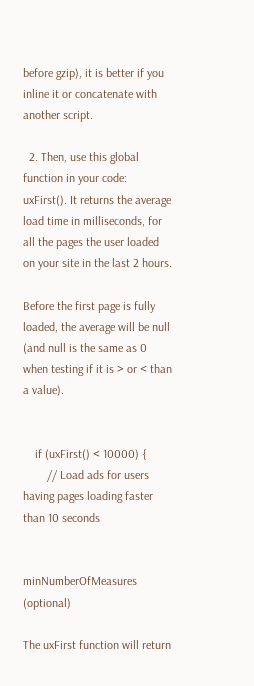before gzip), it is better if you inline it or concatenate with another script.

  2. Then, use this global function in your code: uxFirst(). It returns the average load time in milliseconds, for all the pages the user loaded on your site in the last 2 hours.

Before the first page is fully loaded, the average will be null (and null is the same as 0 when testing if it is > or < than a value).


    if (uxFirst() < 10000) {
        // Load ads for users having pages loading faster than 10 seconds


minNumberOfMeasures (optional)

The uxFirst function will return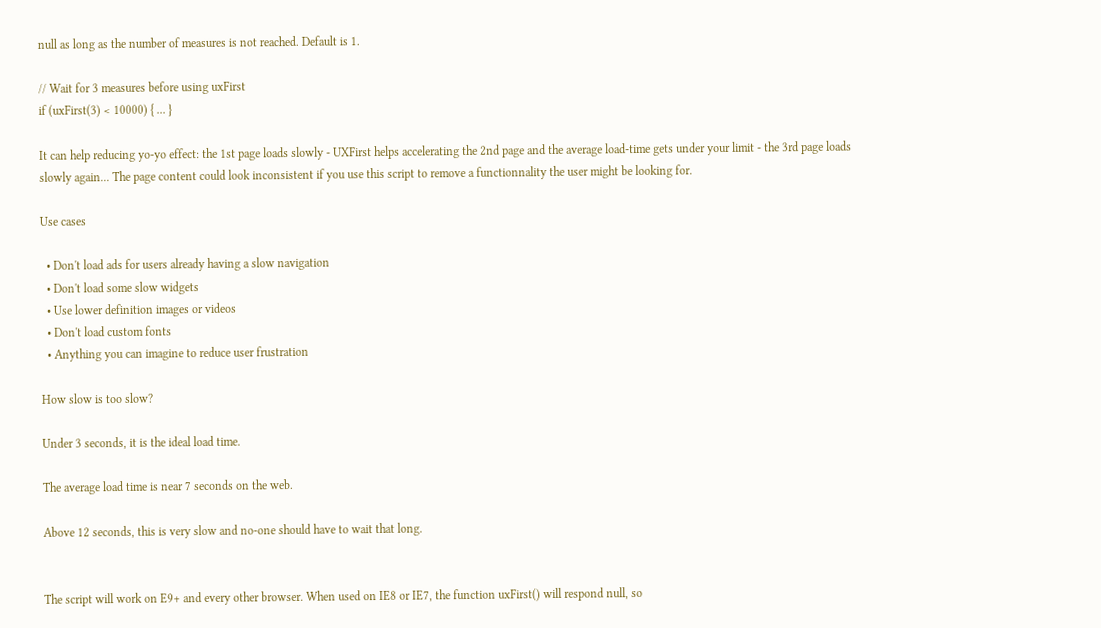null as long as the number of measures is not reached. Default is 1.

// Wait for 3 measures before using uxFirst
if (uxFirst(3) < 10000) { ... }

It can help reducing yo-yo effect: the 1st page loads slowly - UXFirst helps accelerating the 2nd page and the average load-time gets under your limit - the 3rd page loads slowly again... The page content could look inconsistent if you use this script to remove a functionnality the user might be looking for.

Use cases

  • Don't load ads for users already having a slow navigation
  • Don't load some slow widgets
  • Use lower definition images or videos
  • Don't load custom fonts
  • Anything you can imagine to reduce user frustration

How slow is too slow?

Under 3 seconds, it is the ideal load time.

The average load time is near 7 seconds on the web.

Above 12 seconds, this is very slow and no-one should have to wait that long.


The script will work on E9+ and every other browser. When used on IE8 or IE7, the function uxFirst() will respond null, so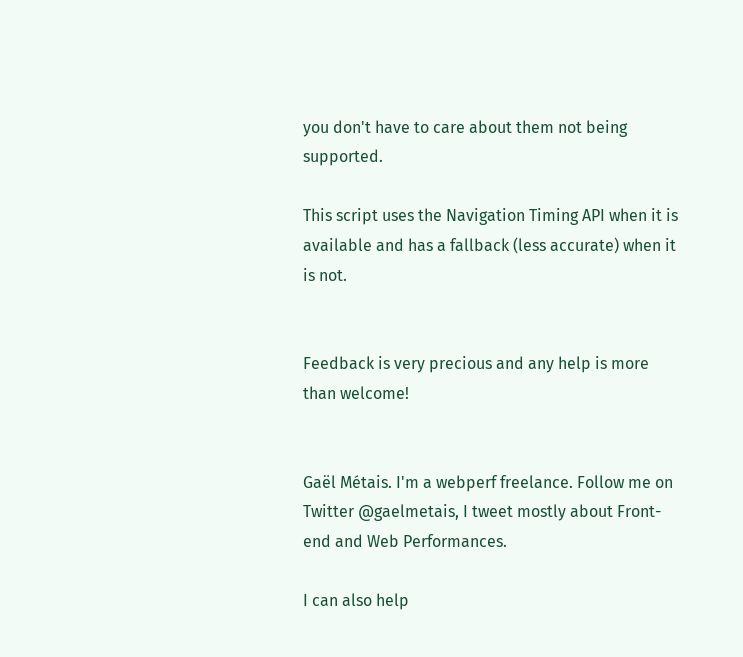you don't have to care about them not being supported.

This script uses the Navigation Timing API when it is available and has a fallback (less accurate) when it is not.


Feedback is very precious and any help is more than welcome!


Gaël Métais. I'm a webperf freelance. Follow me on Twitter @gaelmetais, I tweet mostly about Front-end and Web Performances.

I can also help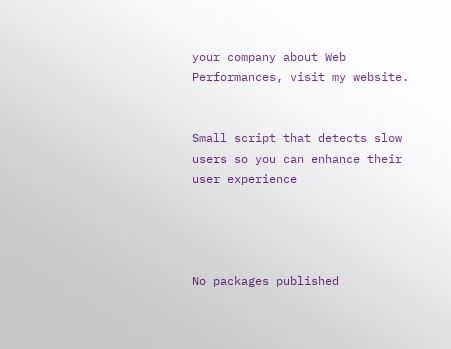your company about Web Performances, visit my website.


Small script that detects slow users so you can enhance their user experience




No packages published